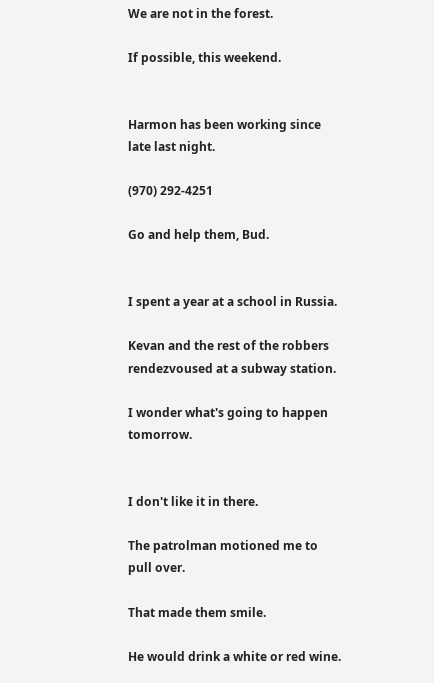We are not in the forest.

If possible, this weekend.


Harmon has been working since late last night.

(970) 292-4251

Go and help them, Bud.


I spent a year at a school in Russia.

Kevan and the rest of the robbers rendezvoused at a subway station.

I wonder what's going to happen tomorrow.


I don't like it in there.

The patrolman motioned me to pull over.

That made them smile.

He would drink a white or red wine.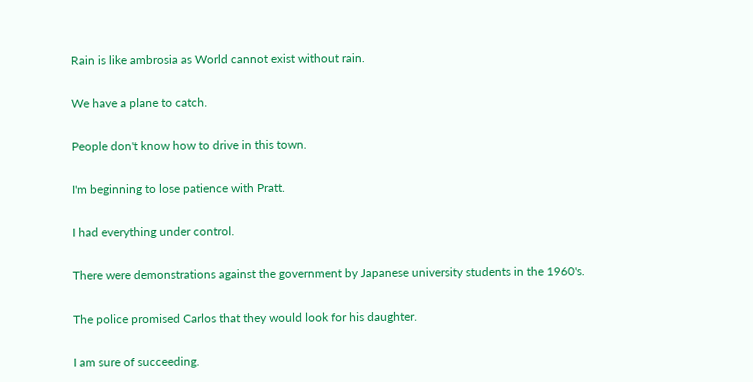Rain is like ambrosia as World cannot exist without rain.

We have a plane to catch.

People don't know how to drive in this town.

I'm beginning to lose patience with Pratt.

I had everything under control.

There were demonstrations against the government by Japanese university students in the 1960's.

The police promised Carlos that they would look for his daughter.

I am sure of succeeding.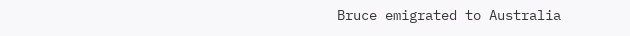Bruce emigrated to Australia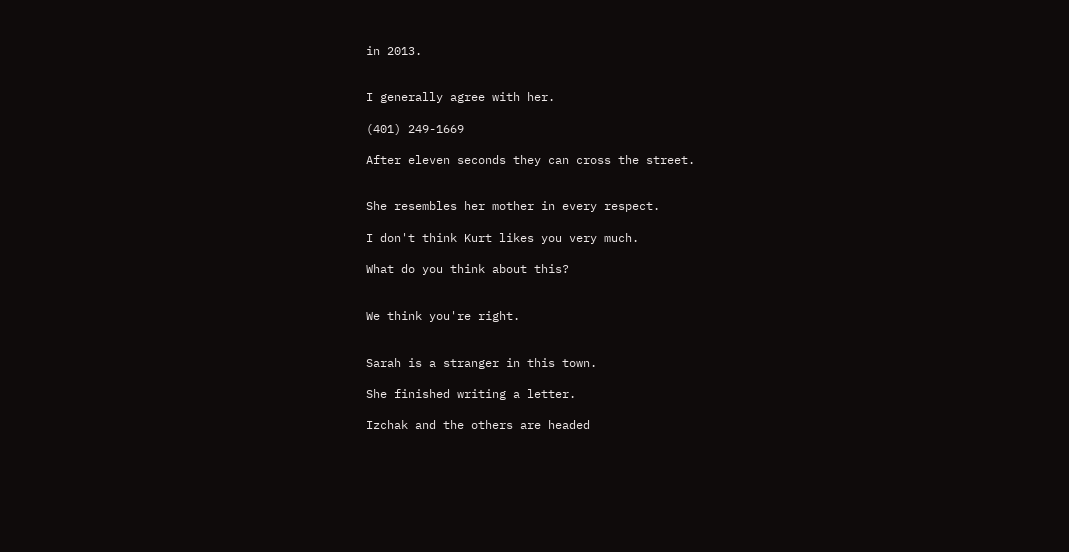in 2013.


I generally agree with her.

(401) 249-1669

After eleven seconds they can cross the street.


She resembles her mother in every respect.

I don't think Kurt likes you very much.

What do you think about this?


We think you're right.


Sarah is a stranger in this town.

She finished writing a letter.

Izchak and the others are headed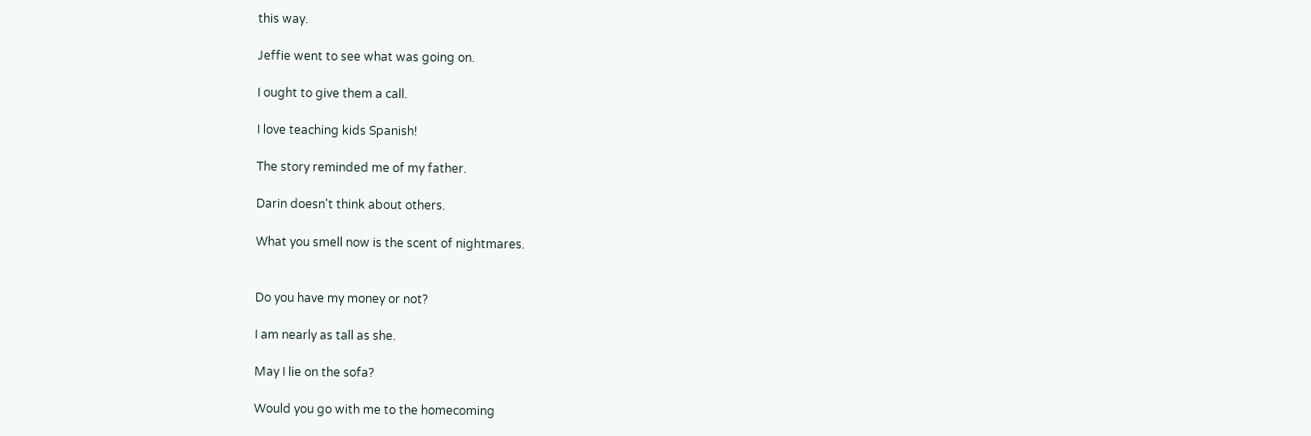this way.

Jeffie went to see what was going on.

I ought to give them a call.

I love teaching kids Spanish!

The story reminded me of my father.

Darin doesn't think about others.

What you smell now is the scent of nightmares.


Do you have my money or not?

I am nearly as tall as she.

May I lie on the sofa?

Would you go with me to the homecoming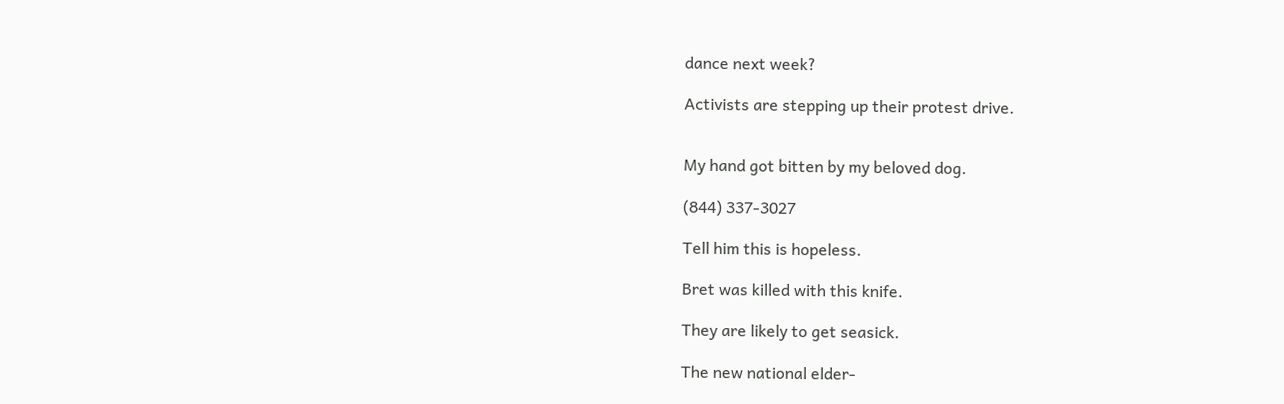dance next week?

Activists are stepping up their protest drive.


My hand got bitten by my beloved dog.

(844) 337-3027

Tell him this is hopeless.

Bret was killed with this knife.

They are likely to get seasick.

The new national elder-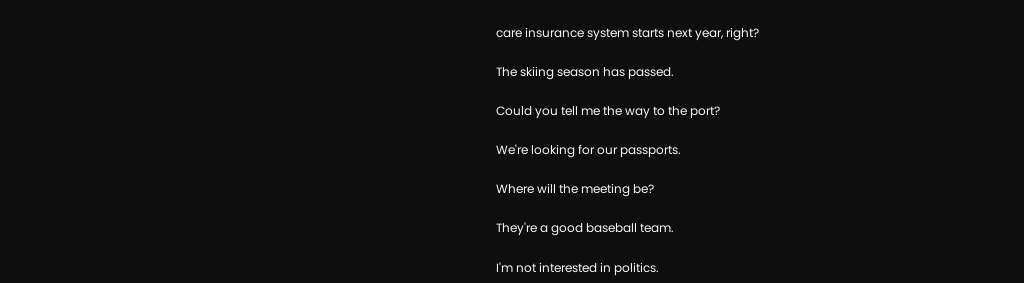care insurance system starts next year, right?

The skiing season has passed.

Could you tell me the way to the port?

We're looking for our passports.

Where will the meeting be?

They're a good baseball team.

I'm not interested in politics.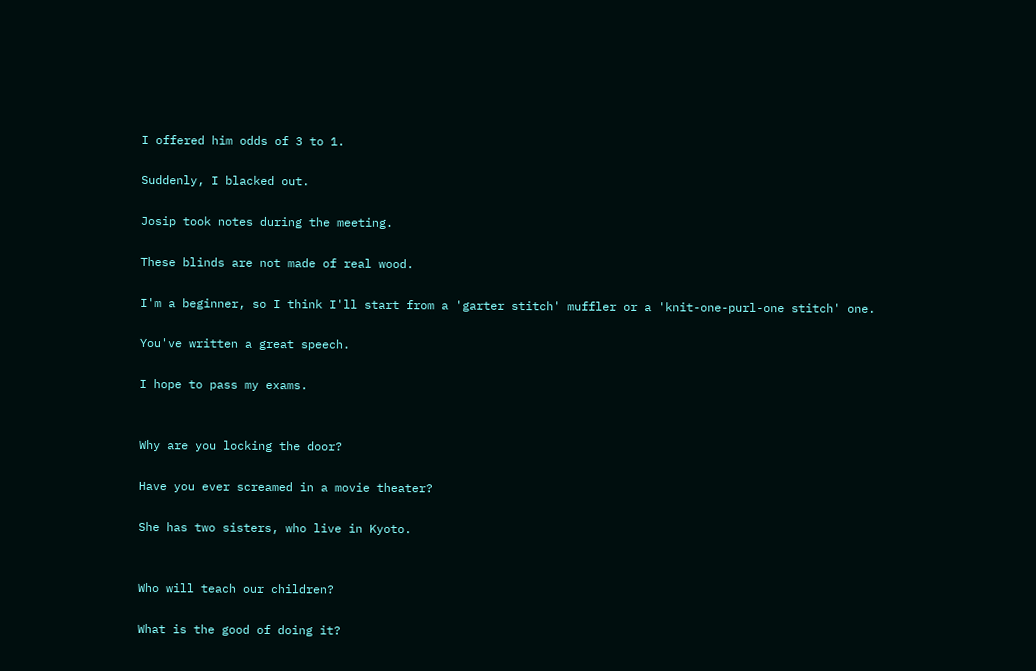I offered him odds of 3 to 1.

Suddenly, I blacked out.

Josip took notes during the meeting.

These blinds are not made of real wood.

I'm a beginner, so I think I'll start from a 'garter stitch' muffler or a 'knit-one-purl-one stitch' one.

You've written a great speech.

I hope to pass my exams.


Why are you locking the door?

Have you ever screamed in a movie theater?

She has two sisters, who live in Kyoto.


Who will teach our children?

What is the good of doing it?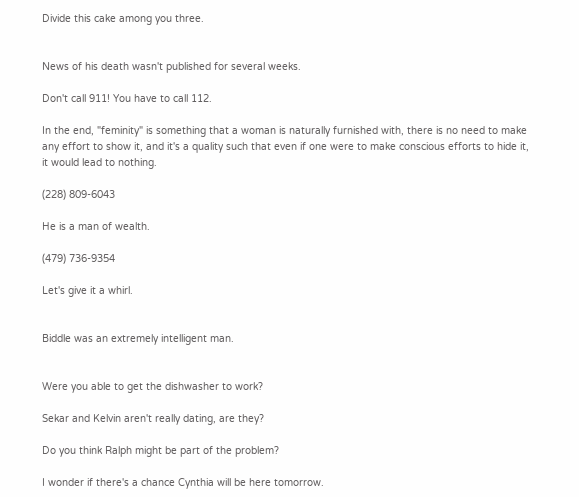Divide this cake among you three.


News of his death wasn't published for several weeks.

Don't call 911! You have to call 112.

In the end, "feminity" is something that a woman is naturally furnished with, there is no need to make any effort to show it, and it's a quality such that even if one were to make conscious efforts to hide it, it would lead to nothing.

(228) 809-6043

He is a man of wealth.

(479) 736-9354

Let's give it a whirl.


Biddle was an extremely intelligent man.


Were you able to get the dishwasher to work?

Sekar and Kelvin aren't really dating, are they?

Do you think Ralph might be part of the problem?

I wonder if there's a chance Cynthia will be here tomorrow.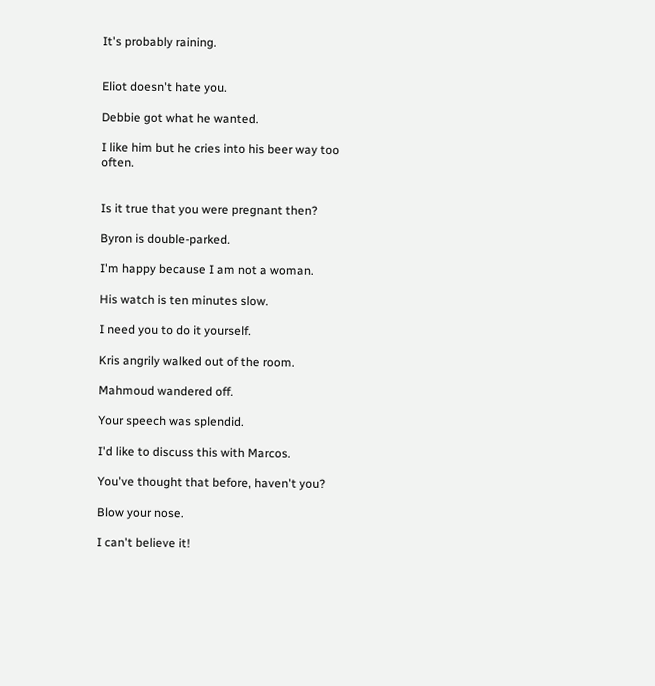It's probably raining.


Eliot doesn't hate you.

Debbie got what he wanted.

I like him but he cries into his beer way too often.


Is it true that you were pregnant then?

Byron is double-parked.

I'm happy because I am not a woman.

His watch is ten minutes slow.

I need you to do it yourself.

Kris angrily walked out of the room.

Mahmoud wandered off.

Your speech was splendid.

I'd like to discuss this with Marcos.

You've thought that before, haven't you?

Blow your nose.

I can't believe it!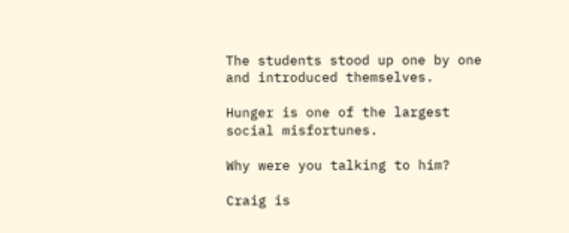The students stood up one by one and introduced themselves.

Hunger is one of the largest social misfortunes.

Why were you talking to him?

Craig is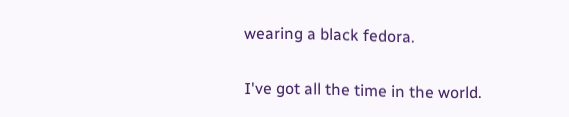wearing a black fedora.

I've got all the time in the world.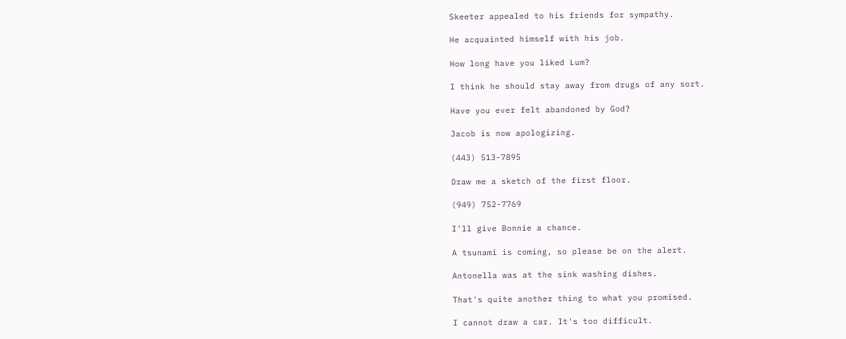Skeeter appealed to his friends for sympathy.

He acquainted himself with his job.

How long have you liked Lum?

I think he should stay away from drugs of any sort.

Have you ever felt abandoned by God?

Jacob is now apologizing.

(443) 513-7895

Draw me a sketch of the first floor.

(949) 752-7769

I'll give Bonnie a chance.

A tsunami is coming, so please be on the alert.

Antonella was at the sink washing dishes.

That's quite another thing to what you promised.

I cannot draw a car. It's too difficult.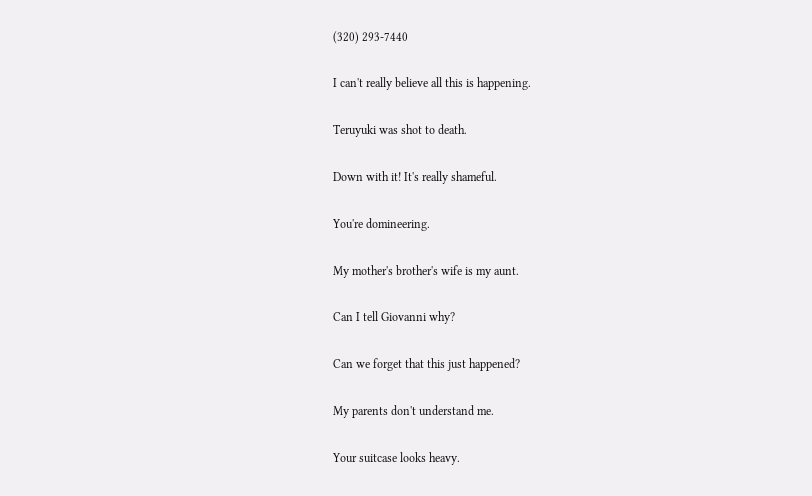(320) 293-7440

I can't really believe all this is happening.

Teruyuki was shot to death.

Down with it! It's really shameful.

You're domineering.

My mother's brother's wife is my aunt.

Can I tell Giovanni why?

Can we forget that this just happened?

My parents don't understand me.

Your suitcase looks heavy.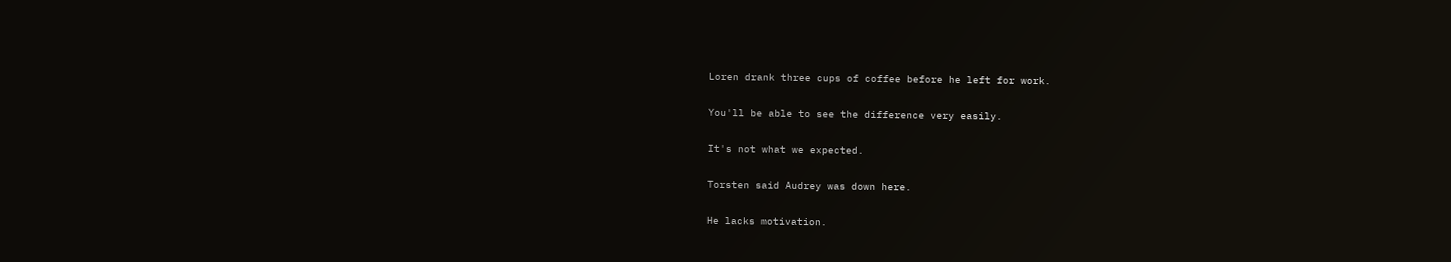Loren drank three cups of coffee before he left for work.

You'll be able to see the difference very easily.

It's not what we expected.

Torsten said Audrey was down here.

He lacks motivation.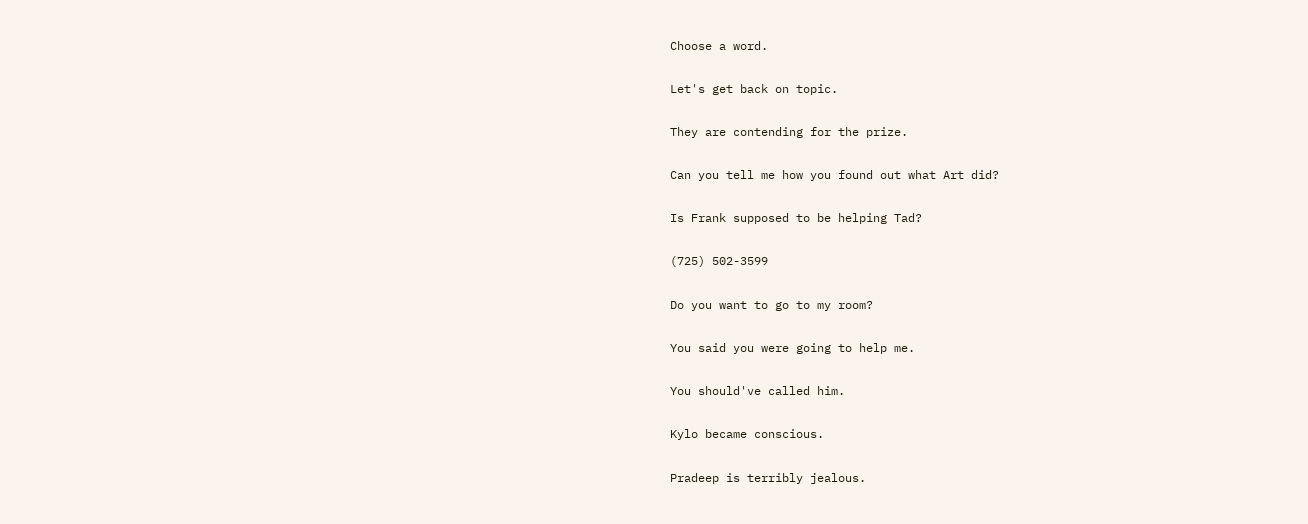Choose a word.

Let's get back on topic.

They are contending for the prize.

Can you tell me how you found out what Art did?

Is Frank supposed to be helping Tad?

(725) 502-3599

Do you want to go to my room?

You said you were going to help me.

You should've called him.

Kylo became conscious.

Pradeep is terribly jealous.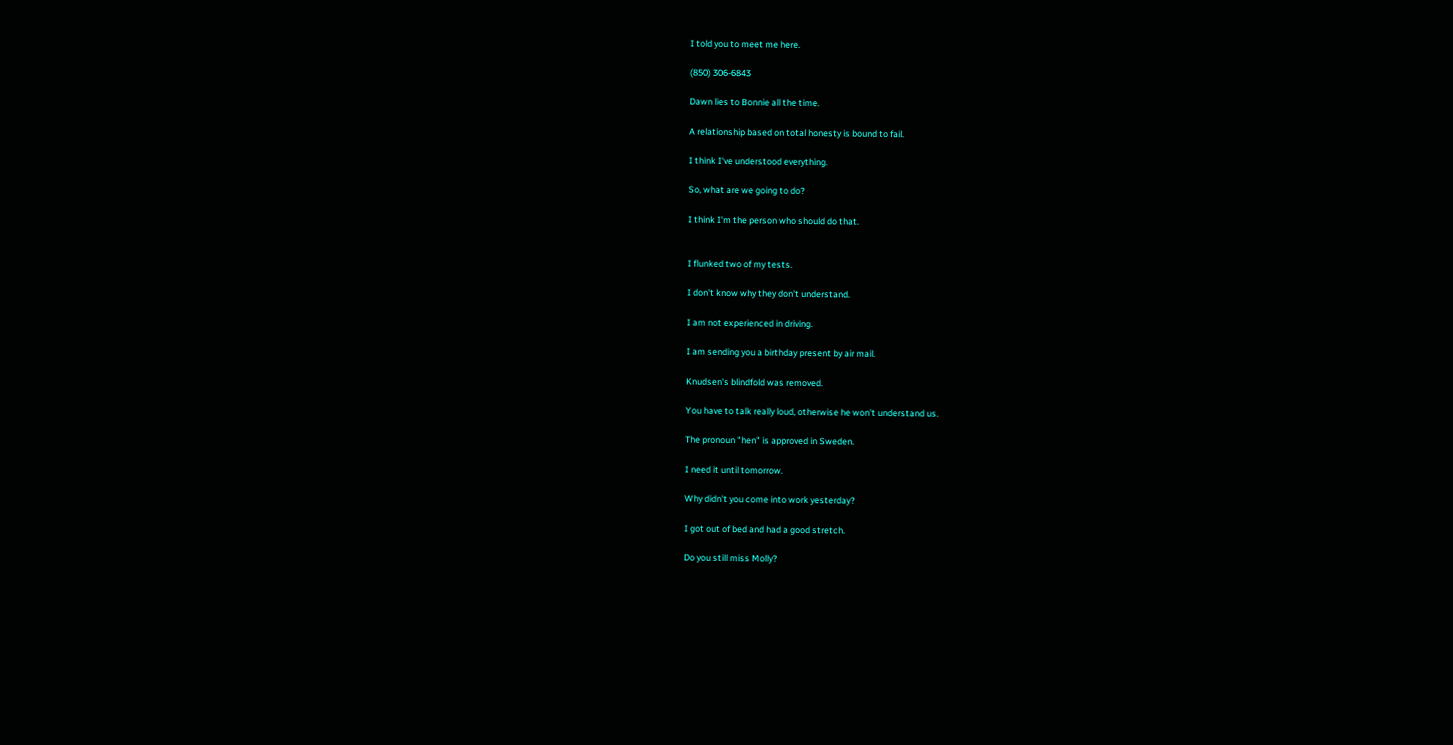I told you to meet me here.

(850) 306-6843

Dawn lies to Bonnie all the time.

A relationship based on total honesty is bound to fail.

I think I've understood everything.

So, what are we going to do?

I think I'm the person who should do that.


I flunked two of my tests.

I don't know why they don't understand.

I am not experienced in driving.

I am sending you a birthday present by air mail.

Knudsen's blindfold was removed.

You have to talk really loud, otherwise he won't understand us.

The pronoun "hen" is approved in Sweden.

I need it until tomorrow.

Why didn't you come into work yesterday?

I got out of bed and had a good stretch.

Do you still miss Molly?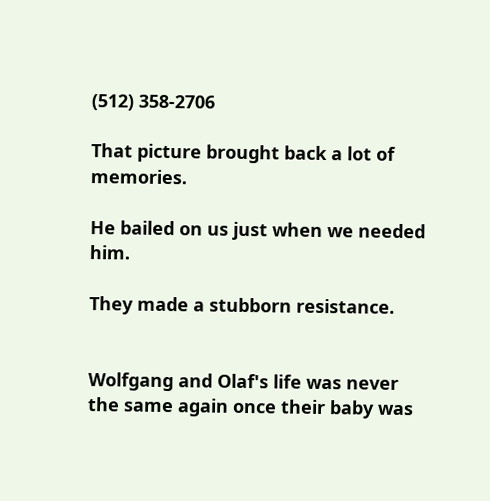(512) 358-2706

That picture brought back a lot of memories.

He bailed on us just when we needed him.

They made a stubborn resistance.


Wolfgang and Olaf's life was never the same again once their baby was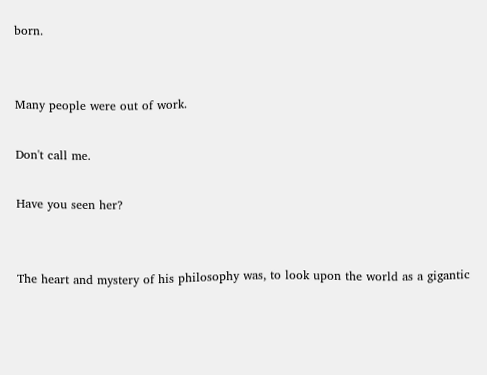born.


Many people were out of work.

Don't call me.

Have you seen her?


The heart and mystery of his philosophy was, to look upon the world as a gigantic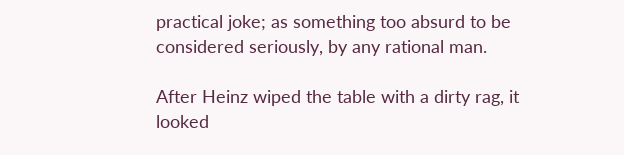practical joke; as something too absurd to be considered seriously, by any rational man.

After Heinz wiped the table with a dirty rag, it looked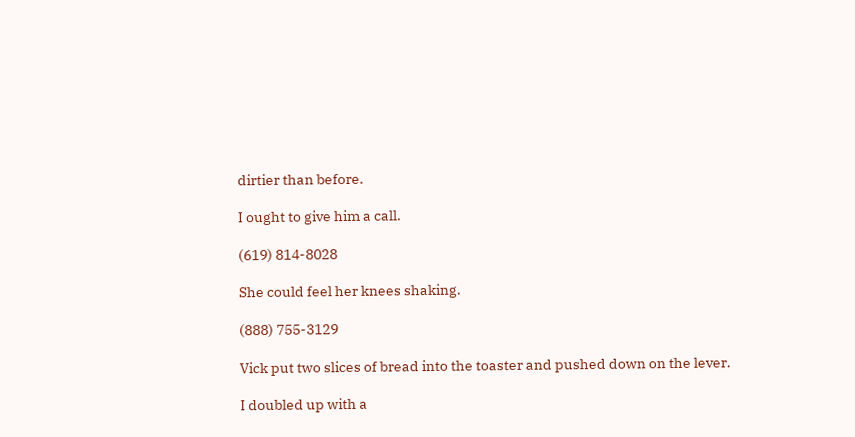dirtier than before.

I ought to give him a call.

(619) 814-8028

She could feel her knees shaking.

(888) 755-3129

Vick put two slices of bread into the toaster and pushed down on the lever.

I doubled up with a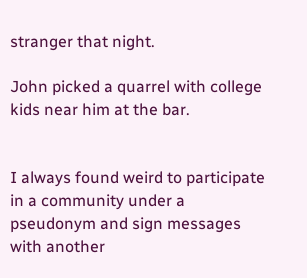stranger that night.

John picked a quarrel with college kids near him at the bar.


I always found weird to participate in a community under a pseudonym and sign messages with another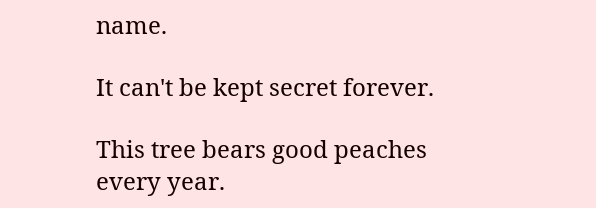name.

It can't be kept secret forever.

This tree bears good peaches every year.